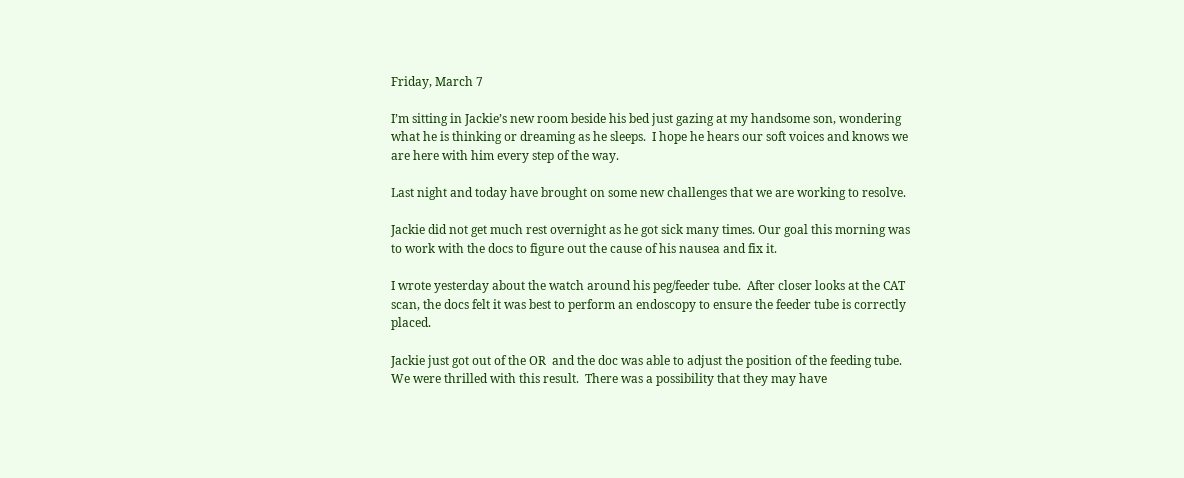Friday, March 7

I’m sitting in Jackie’s new room beside his bed just gazing at my handsome son, wondering what he is thinking or dreaming as he sleeps.  I hope he hears our soft voices and knows we are here with him every step of the way.

Last night and today have brought on some new challenges that we are working to resolve.

Jackie did not get much rest overnight as he got sick many times. Our goal this morning was to work with the docs to figure out the cause of his nausea and fix it.

I wrote yesterday about the watch around his peg/feeder tube.  After closer looks at the CAT scan, the docs felt it was best to perform an endoscopy to ensure the feeder tube is correctly placed.

Jackie just got out of the OR  and the doc was able to adjust the position of the feeding tube.  We were thrilled with this result.  There was a possibility that they may have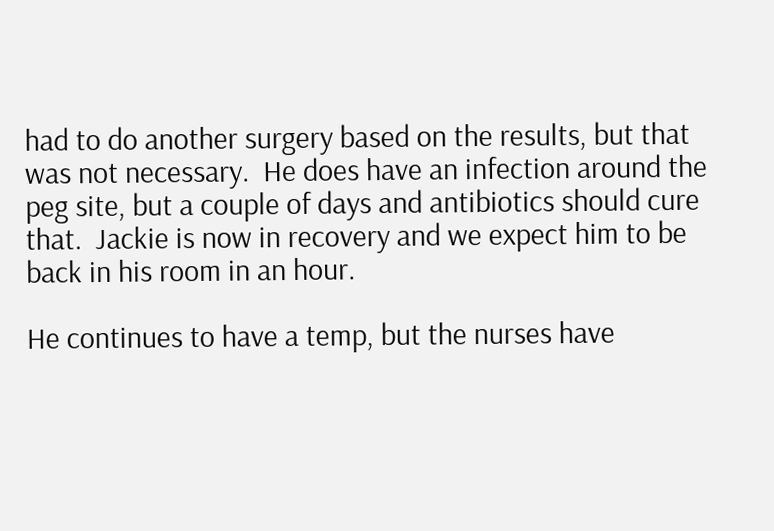had to do another surgery based on the results, but that was not necessary.  He does have an infection around the peg site, but a couple of days and antibiotics should cure that.  Jackie is now in recovery and we expect him to be back in his room in an hour.

He continues to have a temp, but the nurses have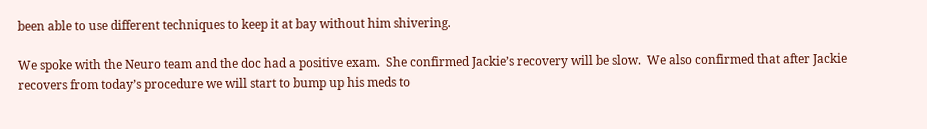been able to use different techniques to keep it at bay without him shivering.

We spoke with the Neuro team and the doc had a positive exam.  She confirmed Jackie’s recovery will be slow.  We also confirmed that after Jackie recovers from today’s procedure we will start to bump up his meds to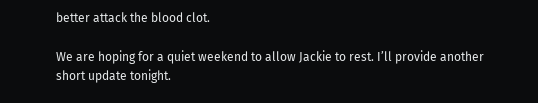better attack the blood clot.

We are hoping for a quiet weekend to allow Jackie to rest. I’ll provide another short update tonight.